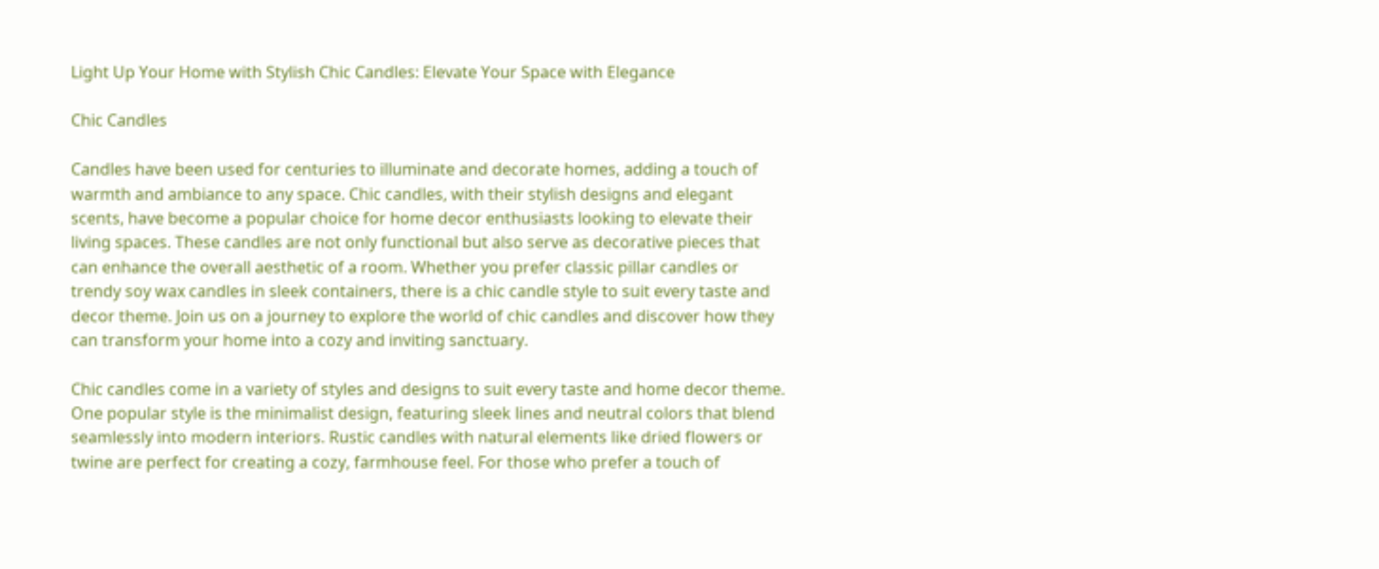Light Up Your Home with Stylish Chic Candles: Elevate Your Space with Elegance

Chic Candles

Candles have been used for centuries to illuminate and decorate homes, adding a touch of warmth and ambiance to any space. Chic candles, with their stylish designs and elegant scents, have become a popular choice for home decor enthusiasts looking to elevate their living spaces. These candles are not only functional but also serve as decorative pieces that can enhance the overall aesthetic of a room. Whether you prefer classic pillar candles or trendy soy wax candles in sleek containers, there is a chic candle style to suit every taste and decor theme. Join us on a journey to explore the world of chic candles and discover how they can transform your home into a cozy and inviting sanctuary.

Chic candles come in a variety of styles and designs to suit every taste and home decor theme. One popular style is the minimalist design, featuring sleek lines and neutral colors that blend seamlessly into modern interiors. Rustic candles with natural elements like dried flowers or twine are perfect for creating a cozy, farmhouse feel. For those who prefer a touch of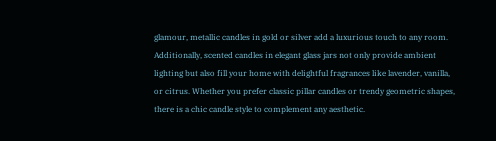glamour, metallic candles in gold or silver add a luxurious touch to any room. Additionally, scented candles in elegant glass jars not only provide ambient lighting but also fill your home with delightful fragrances like lavender, vanilla, or citrus. Whether you prefer classic pillar candles or trendy geometric shapes, there is a chic candle style to complement any aesthetic.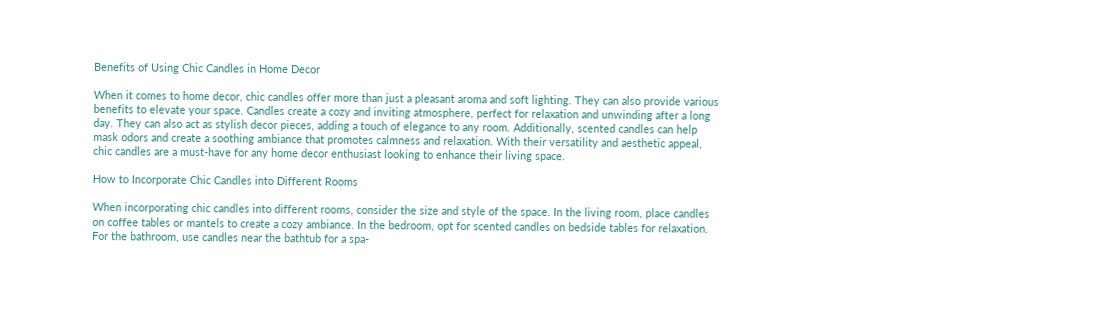Benefits of Using Chic Candles in Home Decor

When it comes to home decor, chic candles offer more than just a pleasant aroma and soft lighting. They can also provide various benefits to elevate your space. Candles create a cozy and inviting atmosphere, perfect for relaxation and unwinding after a long day. They can also act as stylish decor pieces, adding a touch of elegance to any room. Additionally, scented candles can help mask odors and create a soothing ambiance that promotes calmness and relaxation. With their versatility and aesthetic appeal, chic candles are a must-have for any home decor enthusiast looking to enhance their living space.

How to Incorporate Chic Candles into Different Rooms

When incorporating chic candles into different rooms, consider the size and style of the space. In the living room, place candles on coffee tables or mantels to create a cozy ambiance. In the bedroom, opt for scented candles on bedside tables for relaxation. For the bathroom, use candles near the bathtub for a spa-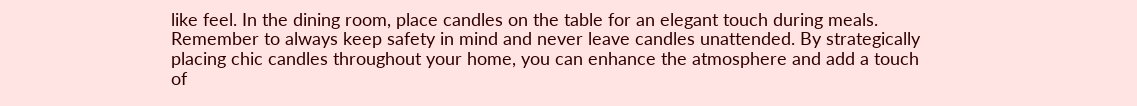like feel. In the dining room, place candles on the table for an elegant touch during meals. Remember to always keep safety in mind and never leave candles unattended. By strategically placing chic candles throughout your home, you can enhance the atmosphere and add a touch of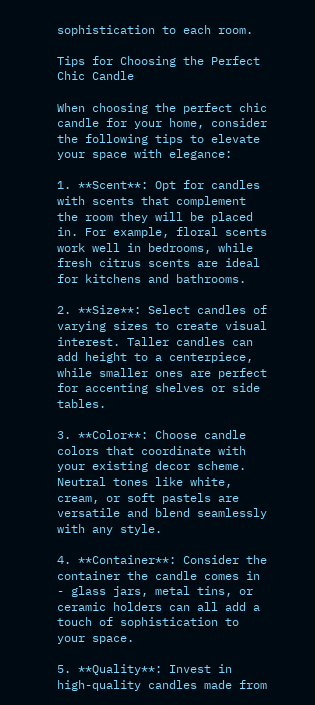sophistication to each room.

Tips for Choosing the Perfect Chic Candle

When choosing the perfect chic candle for your home, consider the following tips to elevate your space with elegance:

1. **Scent**: Opt for candles with scents that complement the room they will be placed in. For example, floral scents work well in bedrooms, while fresh citrus scents are ideal for kitchens and bathrooms.

2. **Size**: Select candles of varying sizes to create visual interest. Taller candles can add height to a centerpiece, while smaller ones are perfect for accenting shelves or side tables.

3. **Color**: Choose candle colors that coordinate with your existing decor scheme. Neutral tones like white, cream, or soft pastels are versatile and blend seamlessly with any style.

4. **Container**: Consider the container the candle comes in - glass jars, metal tins, or ceramic holders can all add a touch of sophistication to your space.

5. **Quality**: Invest in high-quality candles made from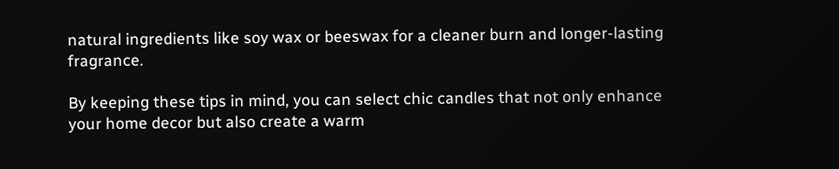natural ingredients like soy wax or beeswax for a cleaner burn and longer-lasting fragrance.

By keeping these tips in mind, you can select chic candles that not only enhance your home decor but also create a warm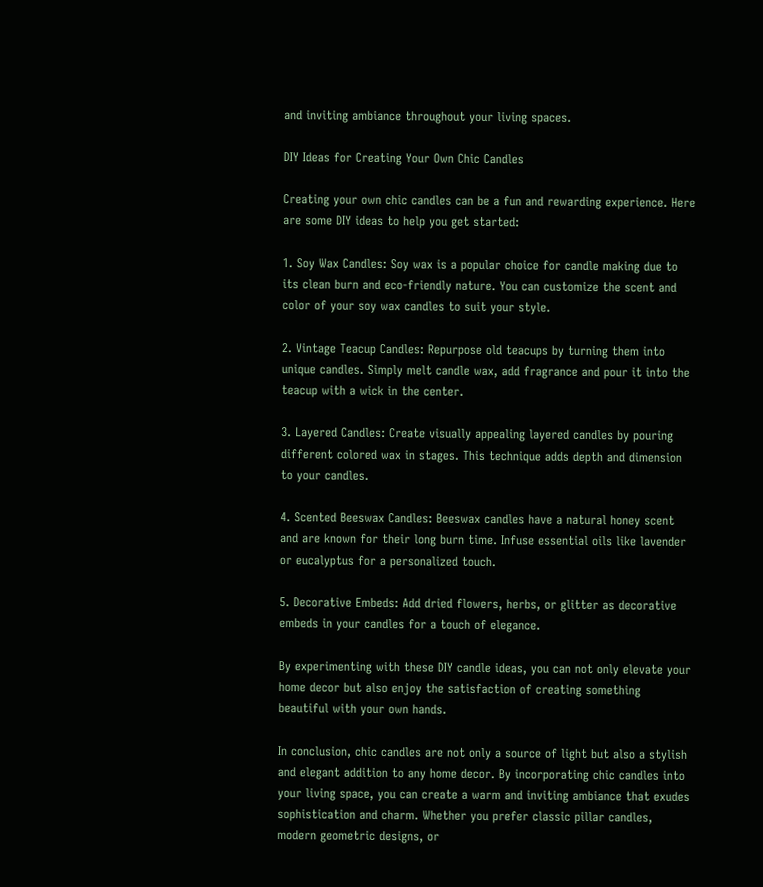and inviting ambiance throughout your living spaces.

DIY Ideas for Creating Your Own Chic Candles

Creating your own chic candles can be a fun and rewarding experience. Here are some DIY ideas to help you get started:

1. Soy Wax Candles: Soy wax is a popular choice for candle making due to its clean burn and eco-friendly nature. You can customize the scent and color of your soy wax candles to suit your style.

2. Vintage Teacup Candles: Repurpose old teacups by turning them into unique candles. Simply melt candle wax, add fragrance and pour it into the teacup with a wick in the center.

3. Layered Candles: Create visually appealing layered candles by pouring different colored wax in stages. This technique adds depth and dimension to your candles.

4. Scented Beeswax Candles: Beeswax candles have a natural honey scent and are known for their long burn time. Infuse essential oils like lavender or eucalyptus for a personalized touch.

5. Decorative Embeds: Add dried flowers, herbs, or glitter as decorative embeds in your candles for a touch of elegance.

By experimenting with these DIY candle ideas, you can not only elevate your home decor but also enjoy the satisfaction of creating something beautiful with your own hands.

In conclusion, chic candles are not only a source of light but also a stylish and elegant addition to any home decor. By incorporating chic candles into your living space, you can create a warm and inviting ambiance that exudes sophistication and charm. Whether you prefer classic pillar candles, modern geometric designs, or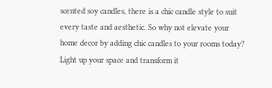scented soy candles, there is a chic candle style to suit every taste and aesthetic. So why not elevate your home decor by adding chic candles to your rooms today? Light up your space and transform it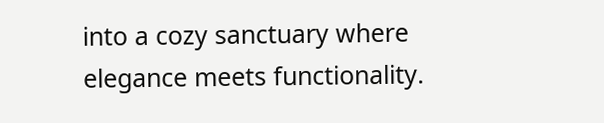into a cozy sanctuary where elegance meets functionality.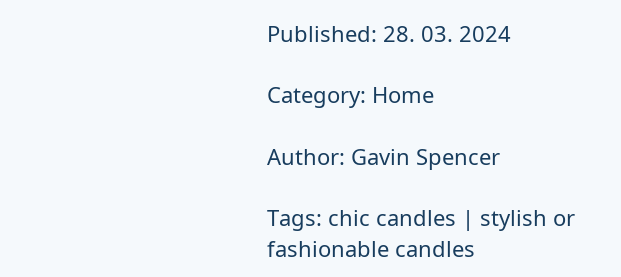Published: 28. 03. 2024

Category: Home

Author: Gavin Spencer

Tags: chic candles | stylish or fashionable candles